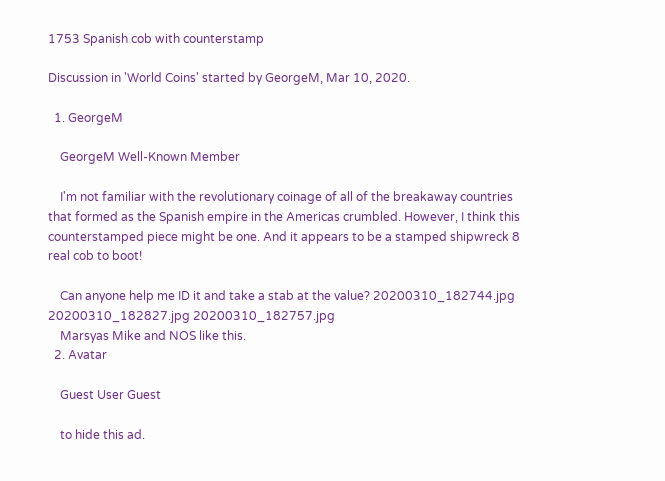1753 Spanish cob with counterstamp

Discussion in 'World Coins' started by GeorgeM, Mar 10, 2020.

  1. GeorgeM

    GeorgeM Well-Known Member

    I'm not familiar with the revolutionary coinage of all of the breakaway countries that formed as the Spanish empire in the Americas crumbled. However, I think this counterstamped piece might be one. And it appears to be a stamped shipwreck 8 real cob to boot!

    Can anyone help me ID it and take a stab at the value? 20200310_182744.jpg 20200310_182827.jpg 20200310_182757.jpg
    Marsyas Mike and NOS like this.
  2. Avatar

    Guest User Guest

    to hide this ad.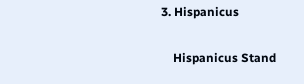3. Hispanicus

    Hispanicus Stand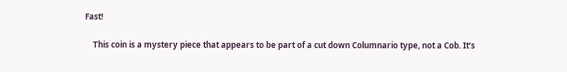Fast!

    This coin is a mystery piece that appears to be part of a cut down Columnario type, not a Cob. It’s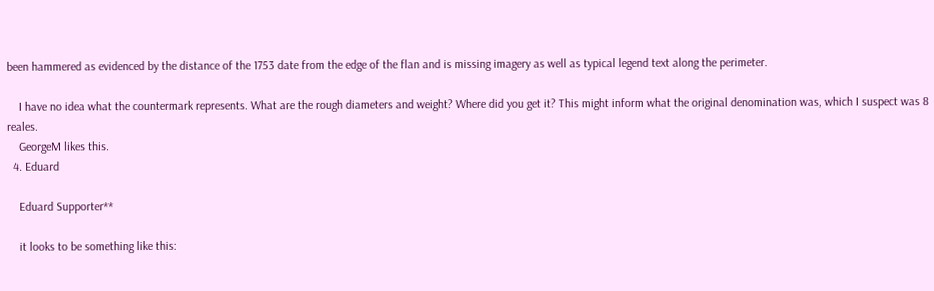been hammered as evidenced by the distance of the 1753 date from the edge of the flan and is missing imagery as well as typical legend text along the perimeter.

    I have no idea what the countermark represents. What are the rough diameters and weight? Where did you get it? This might inform what the original denomination was, which I suspect was 8 reales.
    GeorgeM likes this.
  4. Eduard

    Eduard Supporter**

    it looks to be something like this: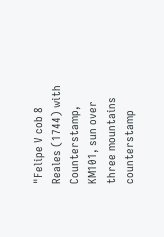"Felipe V cob 8 Reales (1744) with Counterstamp, KM101, sun over three mountains counterstamp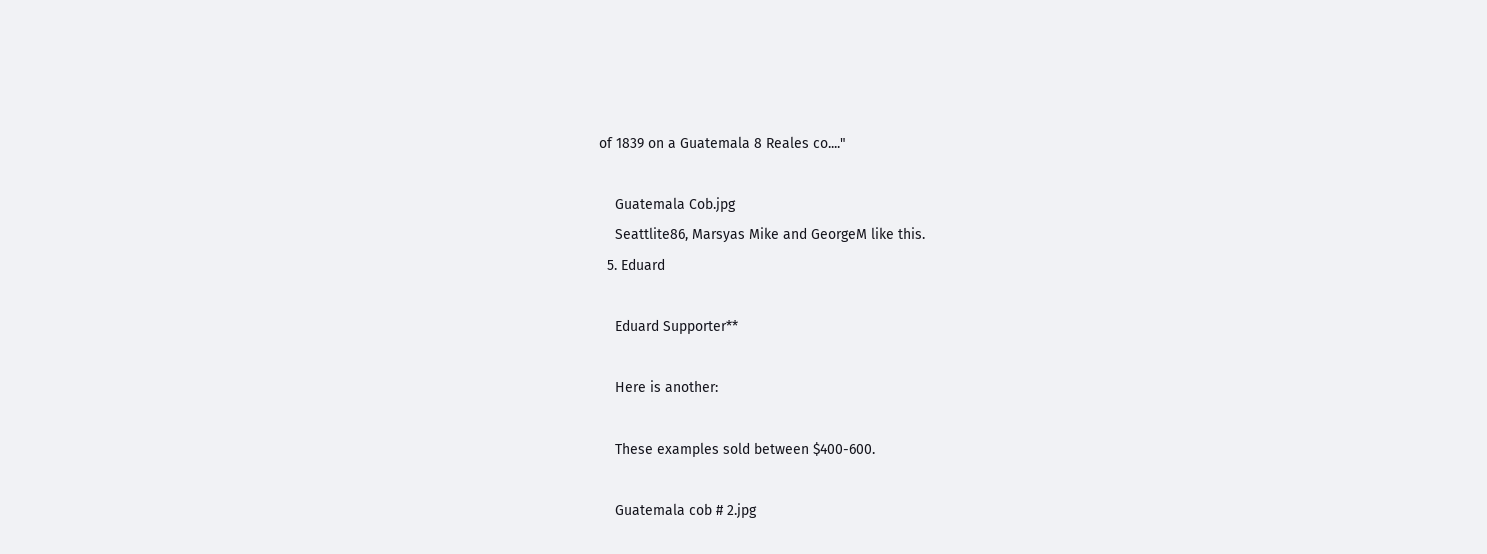of 1839 on a Guatemala 8 Reales co...."

    Guatemala Cob.jpg
    Seattlite86, Marsyas Mike and GeorgeM like this.
  5. Eduard

    Eduard Supporter**

    Here is another:

    These examples sold between $400-600.

    Guatemala cob # 2.jpg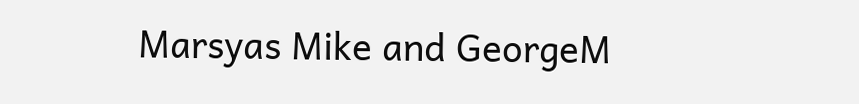Marsyas Mike and GeorgeM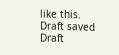like this.
Draft saved Draft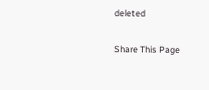deleted

Share This Page